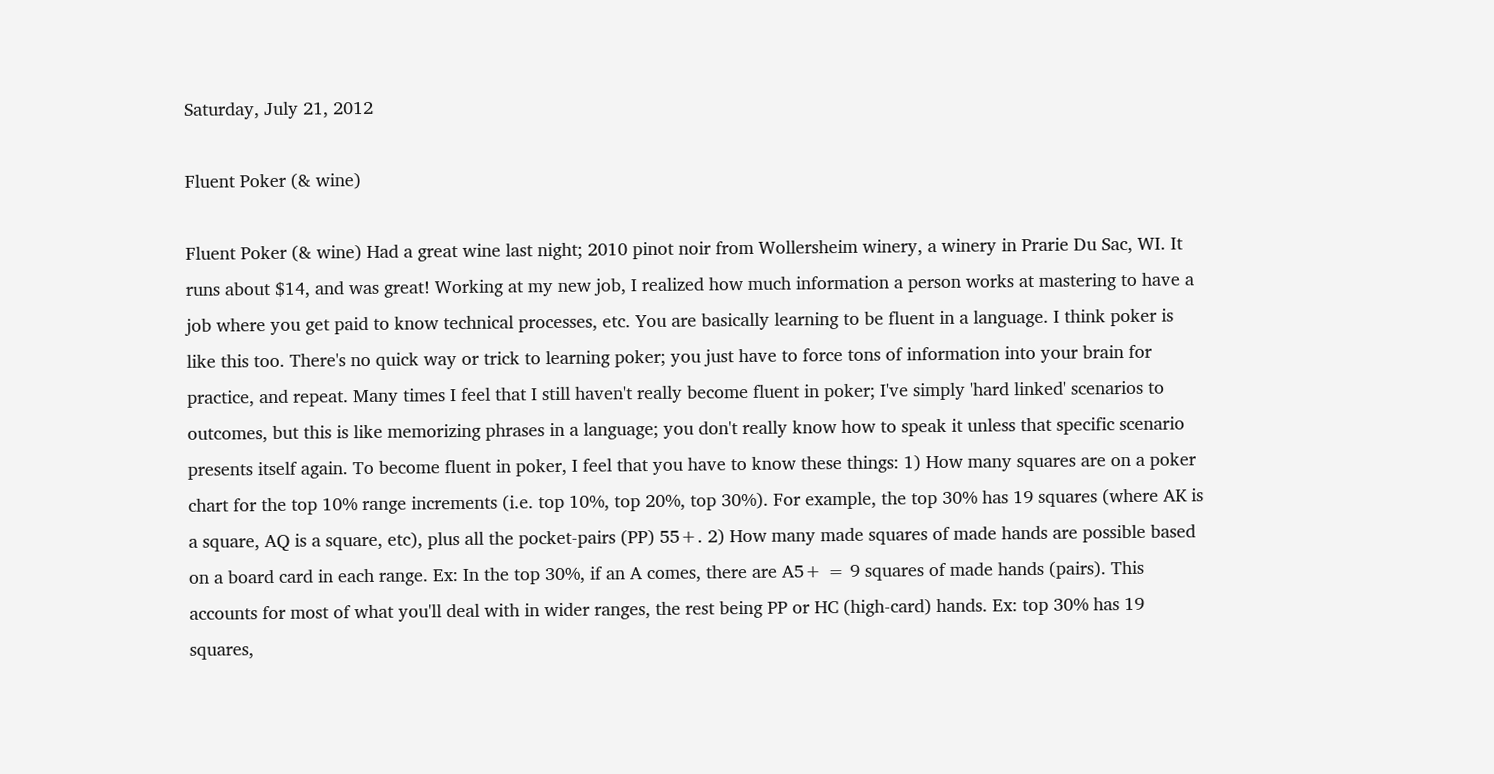Saturday, July 21, 2012

Fluent Poker (& wine)

Fluent Poker (& wine) Had a great wine last night; 2010 pinot noir from Wollersheim winery, a winery in Prarie Du Sac, WI. It runs about $14, and was great! Working at my new job, I realized how much information a person works at mastering to have a job where you get paid to know technical processes, etc. You are basically learning to be fluent in a language. I think poker is like this too. There's no quick way or trick to learning poker; you just have to force tons of information into your brain for practice, and repeat. Many times I feel that I still haven't really become fluent in poker; I've simply 'hard linked' scenarios to outcomes, but this is like memorizing phrases in a language; you don't really know how to speak it unless that specific scenario presents itself again. To become fluent in poker, I feel that you have to know these things: 1) How many squares are on a poker chart for the top 10% range increments (i.e. top 10%, top 20%, top 30%). For example, the top 30% has 19 squares (where AK is a square, AQ is a square, etc), plus all the pocket-pairs (PP) 55+. 2) How many made squares of made hands are possible based on a board card in each range. Ex: In the top 30%, if an A comes, there are A5+ = 9 squares of made hands (pairs). This accounts for most of what you'll deal with in wider ranges, the rest being PP or HC (high-card) hands. Ex: top 30% has 19 squares,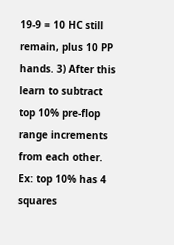19-9 = 10 HC still remain, plus 10 PP hands. 3) After this learn to subtract top 10% pre-flop range increments from each other. Ex: top 10% has 4 squares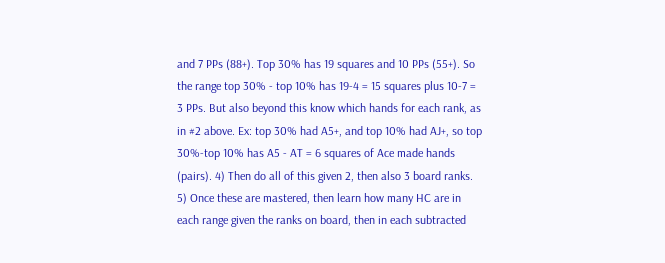and 7 PPs (88+). Top 30% has 19 squares and 10 PPs (55+). So the range top 30% - top 10% has 19-4 = 15 squares plus 10-7 = 3 PPs. But also beyond this know which hands for each rank, as in #2 above. Ex: top 30% had A5+, and top 10% had AJ+, so top 30%-top 10% has A5 - AT = 6 squares of Ace made hands (pairs). 4) Then do all of this given 2, then also 3 board ranks. 5) Once these are mastered, then learn how many HC are in each range given the ranks on board, then in each subtracted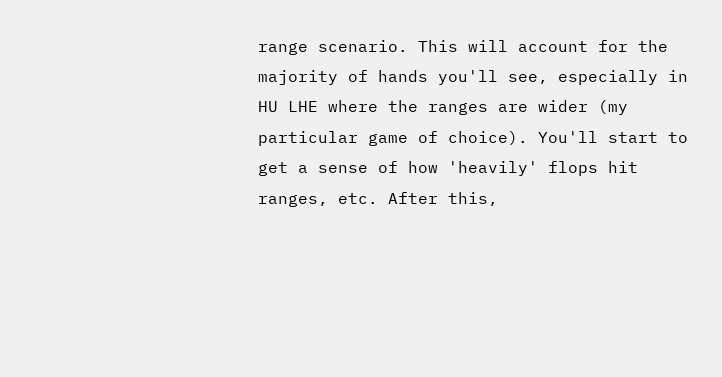range scenario. This will account for the majority of hands you'll see, especially in HU LHE where the ranges are wider (my particular game of choice). You'll start to get a sense of how 'heavily' flops hit ranges, etc. After this,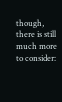though, there is still much more to consider: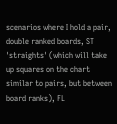scenarios where I hold a pair, double ranked boards, ST 'straights' (which will take up squares on the chart similar to pairs, but between board ranks), FL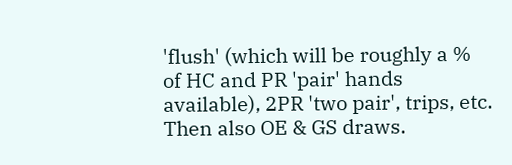'flush' (which will be roughly a % of HC and PR 'pair' hands available), 2PR 'two pair', trips, etc. Then also OE & GS draws.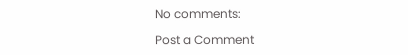No comments:

Post a Comment